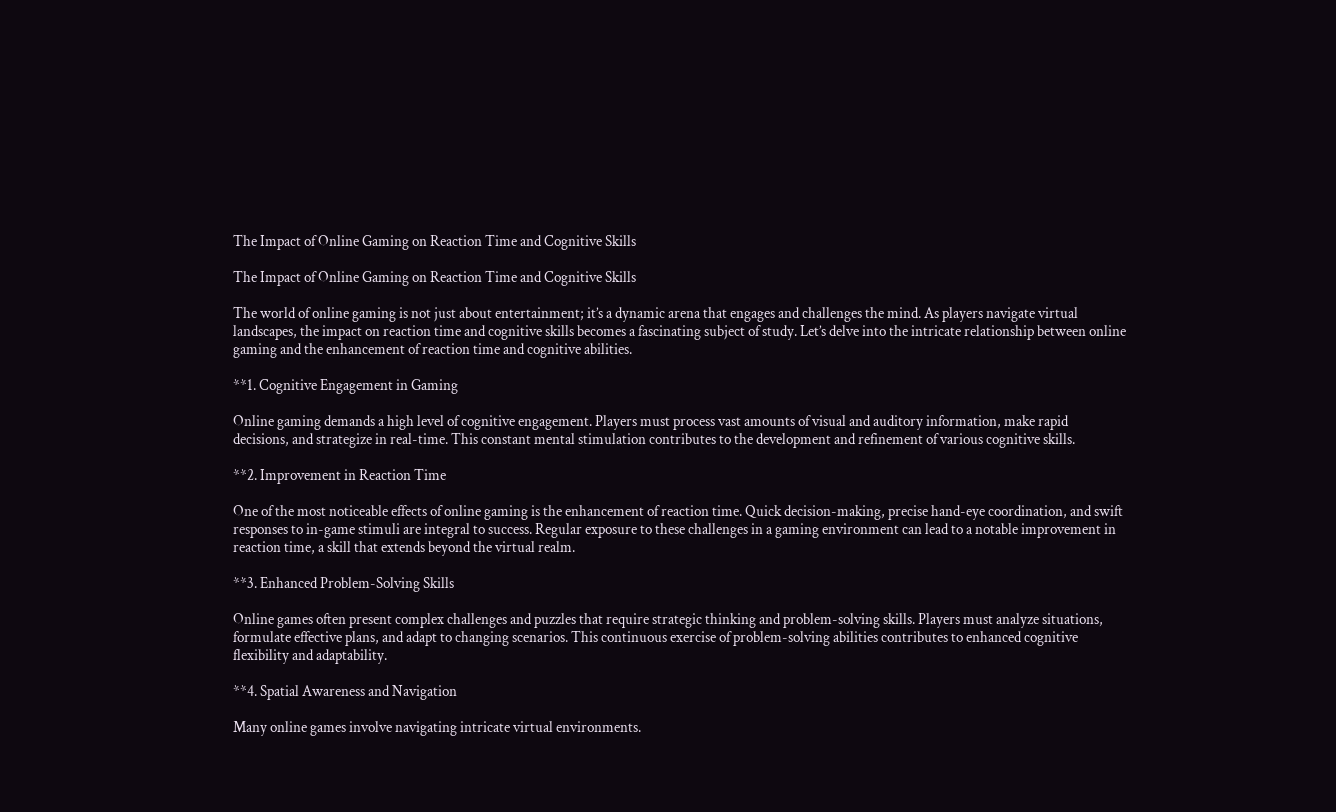The Impact of Online Gaming on Reaction Time and Cognitive Skills

The Impact of Online Gaming on Reaction Time and Cognitive Skills

The world of online gaming is not just about entertainment; it’s a dynamic arena that engages and challenges the mind. As players navigate virtual landscapes, the impact on reaction time and cognitive skills becomes a fascinating subject of study. Let’s delve into the intricate relationship between online gaming and the enhancement of reaction time and cognitive abilities.

**1. Cognitive Engagement in Gaming

Online gaming demands a high level of cognitive engagement. Players must process vast amounts of visual and auditory information, make rapid decisions, and strategize in real-time. This constant mental stimulation contributes to the development and refinement of various cognitive skills.

**2. Improvement in Reaction Time

One of the most noticeable effects of online gaming is the enhancement of reaction time. Quick decision-making, precise hand-eye coordination, and swift responses to in-game stimuli are integral to success. Regular exposure to these challenges in a gaming environment can lead to a notable improvement in reaction time, a skill that extends beyond the virtual realm.

**3. Enhanced Problem-Solving Skills

Online games often present complex challenges and puzzles that require strategic thinking and problem-solving skills. Players must analyze situations, formulate effective plans, and adapt to changing scenarios. This continuous exercise of problem-solving abilities contributes to enhanced cognitive flexibility and adaptability.

**4. Spatial Awareness and Navigation

Many online games involve navigating intricate virtual environments.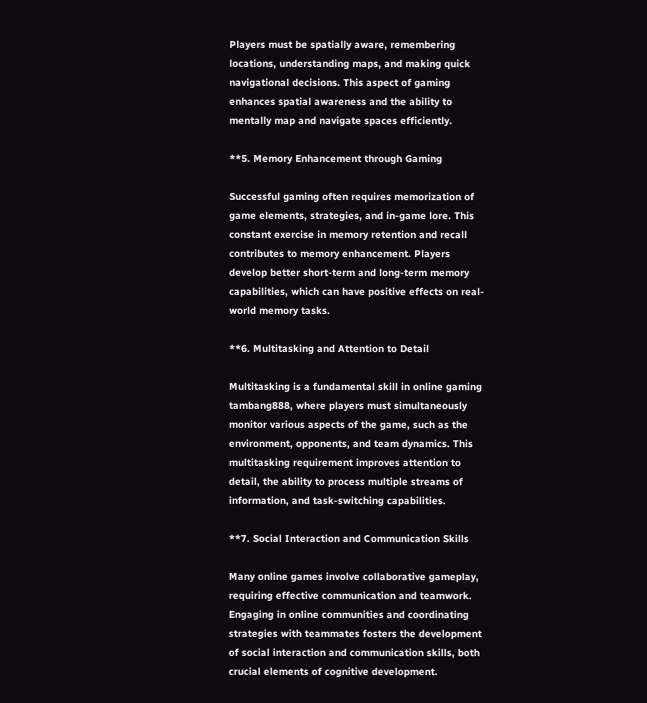Players must be spatially aware, remembering locations, understanding maps, and making quick navigational decisions. This aspect of gaming enhances spatial awareness and the ability to mentally map and navigate spaces efficiently.

**5. Memory Enhancement through Gaming

Successful gaming often requires memorization of game elements, strategies, and in-game lore. This constant exercise in memory retention and recall contributes to memory enhancement. Players develop better short-term and long-term memory capabilities, which can have positive effects on real-world memory tasks.

**6. Multitasking and Attention to Detail

Multitasking is a fundamental skill in online gaming tambang888, where players must simultaneously monitor various aspects of the game, such as the environment, opponents, and team dynamics. This multitasking requirement improves attention to detail, the ability to process multiple streams of information, and task-switching capabilities.

**7. Social Interaction and Communication Skills

Many online games involve collaborative gameplay, requiring effective communication and teamwork. Engaging in online communities and coordinating strategies with teammates fosters the development of social interaction and communication skills, both crucial elements of cognitive development.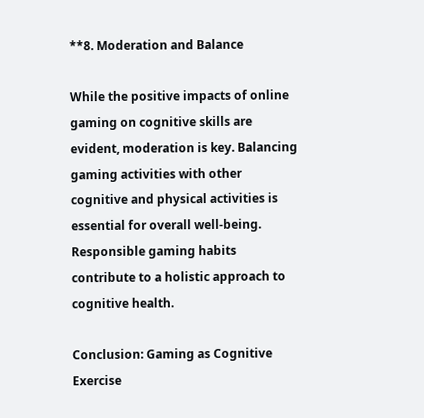**8. Moderation and Balance

While the positive impacts of online gaming on cognitive skills are evident, moderation is key. Balancing gaming activities with other cognitive and physical activities is essential for overall well-being. Responsible gaming habits contribute to a holistic approach to cognitive health.

Conclusion: Gaming as Cognitive Exercise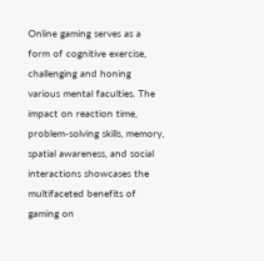Online gaming serves as a form of cognitive exercise, challenging and honing various mental faculties. The impact on reaction time, problem-solving skills, memory, spatial awareness, and social interactions showcases the multifaceted benefits of gaming on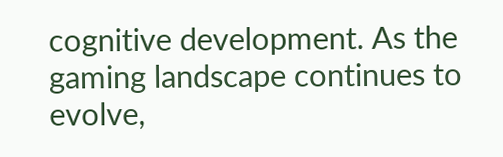cognitive development. As the gaming landscape continues to evolve,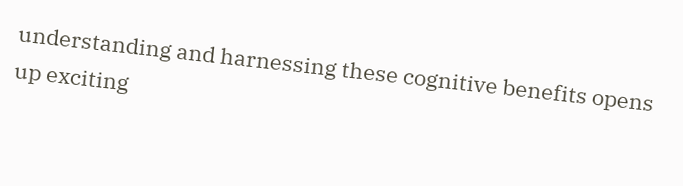understanding and harnessing these cognitive benefits opens up exciting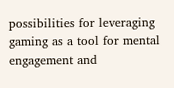possibilities for leveraging gaming as a tool for mental engagement and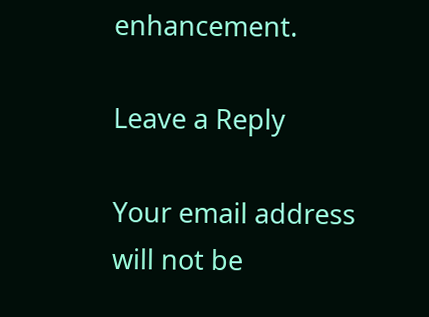enhancement.

Leave a Reply

Your email address will not be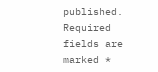published. Required fields are marked *